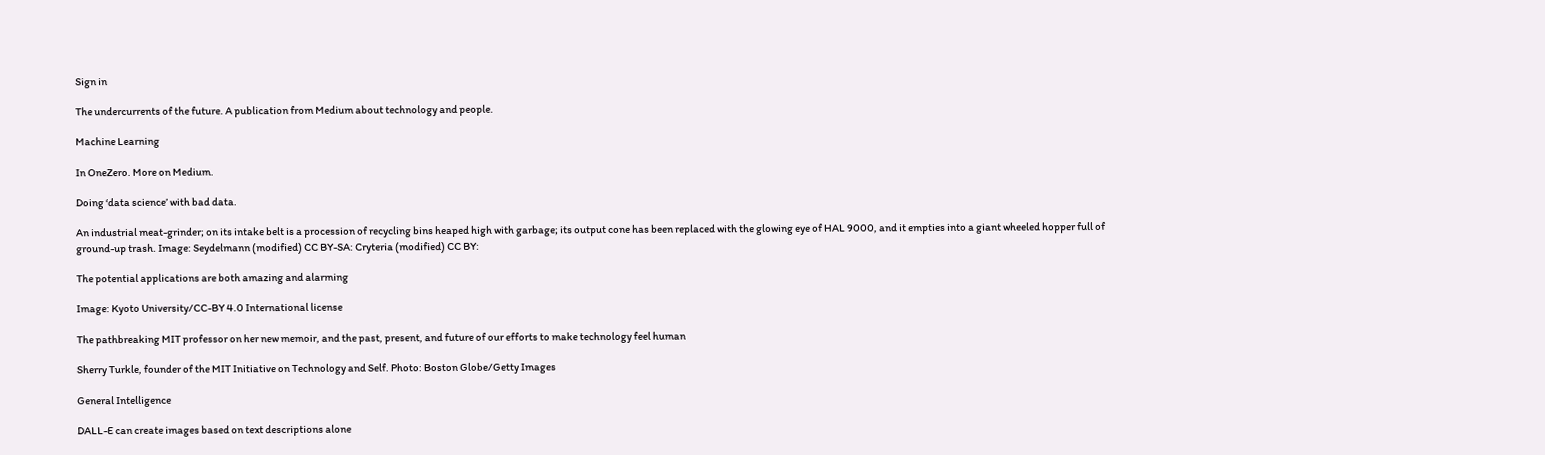Sign in

The undercurrents of the future. A publication from Medium about technology and people.

Machine Learning

In OneZero. More on Medium.

Doing ‘data science’ with bad data.

An industrial meat-grinder; on its intake belt is a procession of recycling bins heaped high with garbage; its output cone has been replaced with the glowing eye of HAL 9000, and it empties into a giant wheeled hopper full of ground-up trash. Image: Seydelmann (modified) CC BY-SA: Cryteria (modified) CC BY:

The potential applications are both amazing and alarming

Image: Kyoto University/CC-BY 4.0 International license

The pathbreaking MIT professor on her new memoir, and the past, present, and future of our efforts to make technology feel human

Sherry Turkle, founder of the MIT Initiative on Technology and Self. Photo: Boston Globe/Getty Images

General Intelligence

DALL-E can create images based on text descriptions alone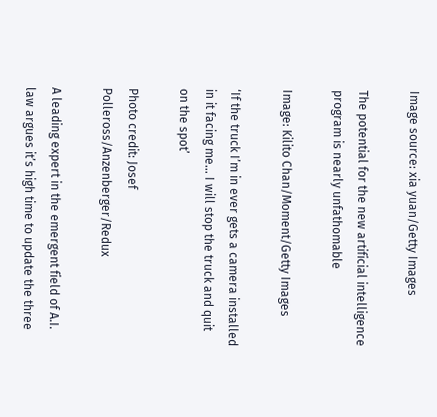Image source: xia yuan/Getty Images

The potential for the new artificial intelligence program is nearly unfathomable

Image: Kilito Chan/Moment/Getty Images

‘If the truck I’m in ever gets a camera installed in it facing me… I will stop the truck and quit on the spot’

Photo credit: Josef Polleross/Anzenberger/Redux

A leading expert in the emergent field of A.I. law argues it’s high time to update the three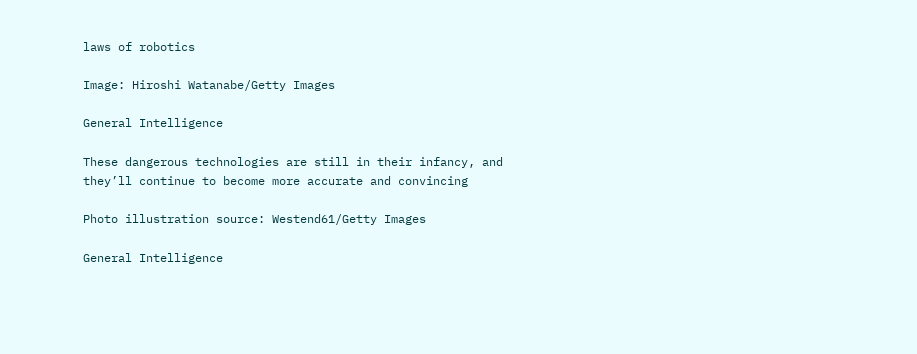laws of robotics

Image: Hiroshi Watanabe/Getty Images

General Intelligence

These dangerous technologies are still in their infancy, and they’ll continue to become more accurate and convincing

Photo illustration source: Westend61/Getty Images

General Intelligence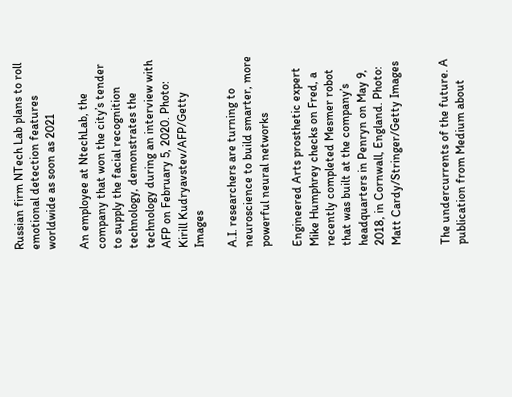Russian firm NTech Lab plans to roll emotional detection features worldwide as soon as 2021

An employee at NtechLab, the company that won the city’s tender to supply the facial recognition technology, demonstrates the technology during an interview with AFP on February 5, 2020. Photo: Kirill Kudryavstev/AFP/Getty Images

A.I. researchers are turning to neuroscience to build smarter, more powerful neural networks

Engineered Arts prosthetic expert Mike Humphrey checks on Fred, a recently completed Mesmer robot that was built at the company’s headquarters in Penryn on May 9, 2018, in Cornwall, England. Photo: Matt Cardy/Stringer/Getty Images


The undercurrents of the future. A publication from Medium about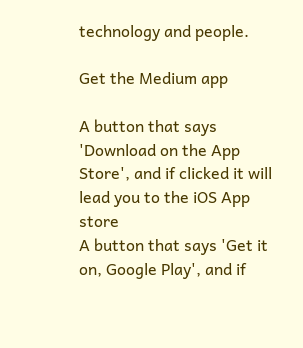technology and people.

Get the Medium app

A button that says 'Download on the App Store', and if clicked it will lead you to the iOS App store
A button that says 'Get it on, Google Play', and if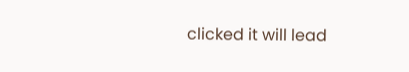clicked it will lead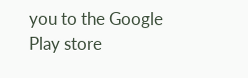you to the Google Play store